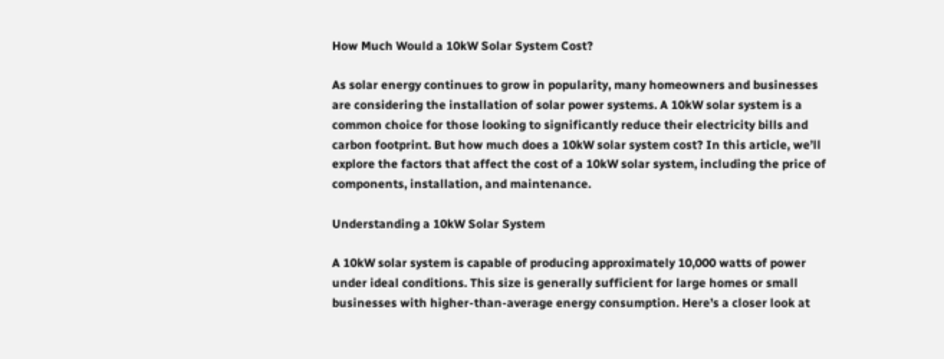How Much Would a 10kW Solar System Cost?

As solar energy continues to grow in popularity, many homeowners and businesses are considering the installation of solar power systems. A 10kW solar system is a common choice for those looking to significantly reduce their electricity bills and carbon footprint. But how much does a 10kW solar system cost? In this article, we’ll explore the factors that affect the cost of a 10kW solar system, including the price of components, installation, and maintenance.

Understanding a 10kW Solar System

A 10kW solar system is capable of producing approximately 10,000 watts of power under ideal conditions. This size is generally sufficient for large homes or small businesses with higher-than-average energy consumption. Here’s a closer look at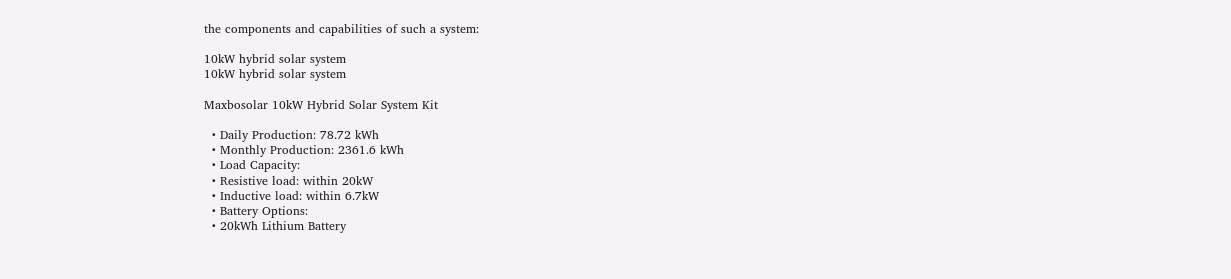the components and capabilities of such a system:

10kW hybrid solar system
10kW hybrid solar system

Maxbosolar 10kW Hybrid Solar System Kit

  • Daily Production: 78.72 kWh
  • Monthly Production: 2361.6 kWh
  • Load Capacity:
  • Resistive load: within 20kW
  • Inductive load: within 6.7kW
  • Battery Options:
  • 20kWh Lithium Battery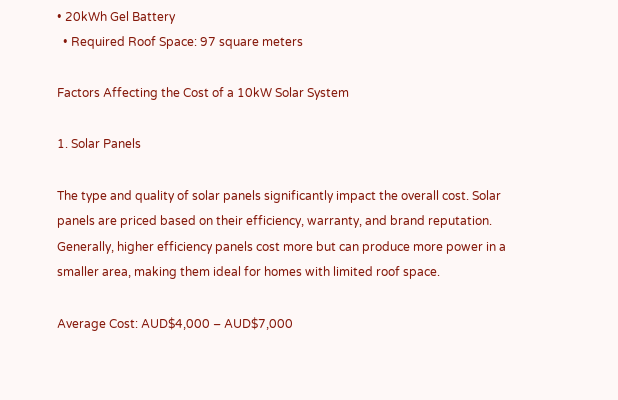• 20kWh Gel Battery
  • Required Roof Space: 97 square meters

Factors Affecting the Cost of a 10kW Solar System

1. Solar Panels

The type and quality of solar panels significantly impact the overall cost. Solar panels are priced based on their efficiency, warranty, and brand reputation. Generally, higher efficiency panels cost more but can produce more power in a smaller area, making them ideal for homes with limited roof space.

Average Cost: AUD$4,000 – AUD$7,000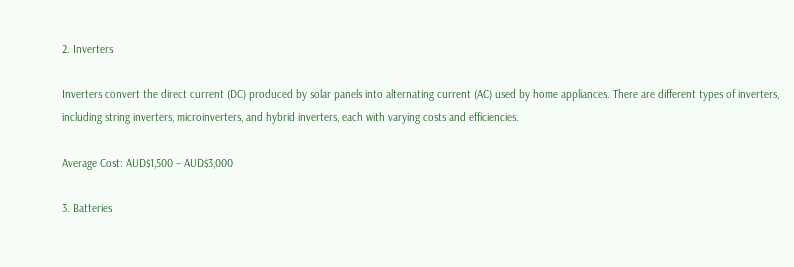2. Inverters

Inverters convert the direct current (DC) produced by solar panels into alternating current (AC) used by home appliances. There are different types of inverters, including string inverters, microinverters, and hybrid inverters, each with varying costs and efficiencies.

Average Cost: AUD$1,500 – AUD$3,000

3. Batteries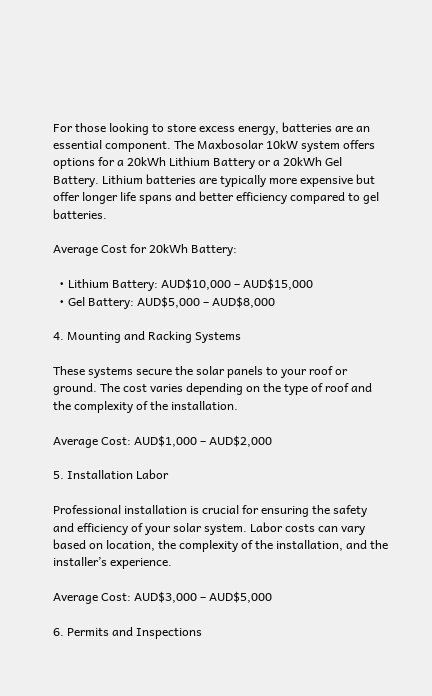For those looking to store excess energy, batteries are an essential component. The Maxbosolar 10kW system offers options for a 20kWh Lithium Battery or a 20kWh Gel Battery. Lithium batteries are typically more expensive but offer longer life spans and better efficiency compared to gel batteries.

Average Cost for 20kWh Battery:

  • Lithium Battery: AUD$10,000 – AUD$15,000
  • Gel Battery: AUD$5,000 – AUD$8,000

4. Mounting and Racking Systems

These systems secure the solar panels to your roof or ground. The cost varies depending on the type of roof and the complexity of the installation.

Average Cost: AUD$1,000 – AUD$2,000

5. Installation Labor

Professional installation is crucial for ensuring the safety and efficiency of your solar system. Labor costs can vary based on location, the complexity of the installation, and the installer’s experience.

Average Cost: AUD$3,000 – AUD$5,000

6. Permits and Inspections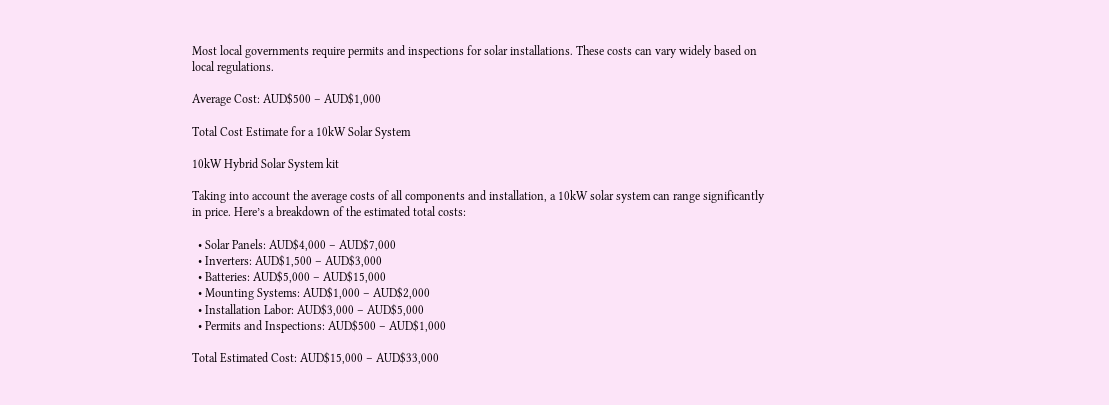Most local governments require permits and inspections for solar installations. These costs can vary widely based on local regulations.

Average Cost: AUD$500 – AUD$1,000

Total Cost Estimate for a 10kW Solar System

10kW Hybrid Solar System kit

Taking into account the average costs of all components and installation, a 10kW solar system can range significantly in price. Here’s a breakdown of the estimated total costs:

  • Solar Panels: AUD$4,000 – AUD$7,000
  • Inverters: AUD$1,500 – AUD$3,000
  • Batteries: AUD$5,000 – AUD$15,000
  • Mounting Systems: AUD$1,000 – AUD$2,000
  • Installation Labor: AUD$3,000 – AUD$5,000
  • Permits and Inspections: AUD$500 – AUD$1,000

Total Estimated Cost: AUD$15,000 – AUD$33,000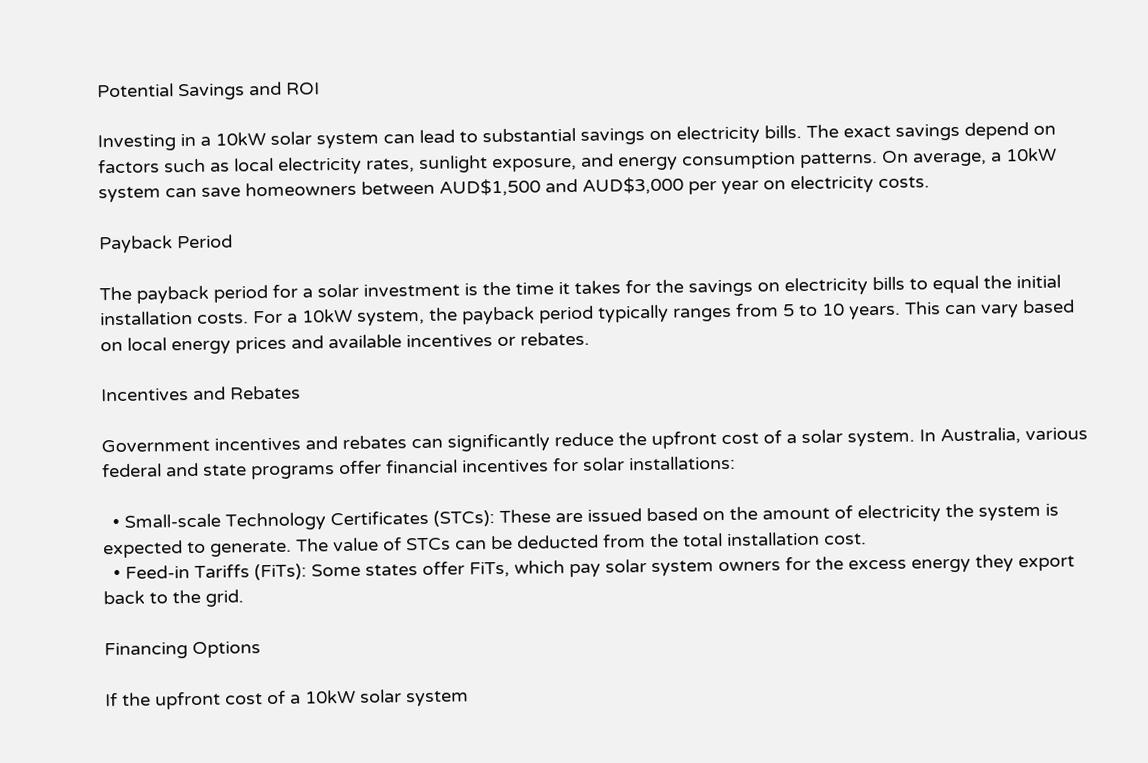Potential Savings and ROI

Investing in a 10kW solar system can lead to substantial savings on electricity bills. The exact savings depend on factors such as local electricity rates, sunlight exposure, and energy consumption patterns. On average, a 10kW system can save homeowners between AUD$1,500 and AUD$3,000 per year on electricity costs.

Payback Period

The payback period for a solar investment is the time it takes for the savings on electricity bills to equal the initial installation costs. For a 10kW system, the payback period typically ranges from 5 to 10 years. This can vary based on local energy prices and available incentives or rebates.

Incentives and Rebates

Government incentives and rebates can significantly reduce the upfront cost of a solar system. In Australia, various federal and state programs offer financial incentives for solar installations:

  • Small-scale Technology Certificates (STCs): These are issued based on the amount of electricity the system is expected to generate. The value of STCs can be deducted from the total installation cost.
  • Feed-in Tariffs (FiTs): Some states offer FiTs, which pay solar system owners for the excess energy they export back to the grid.

Financing Options

If the upfront cost of a 10kW solar system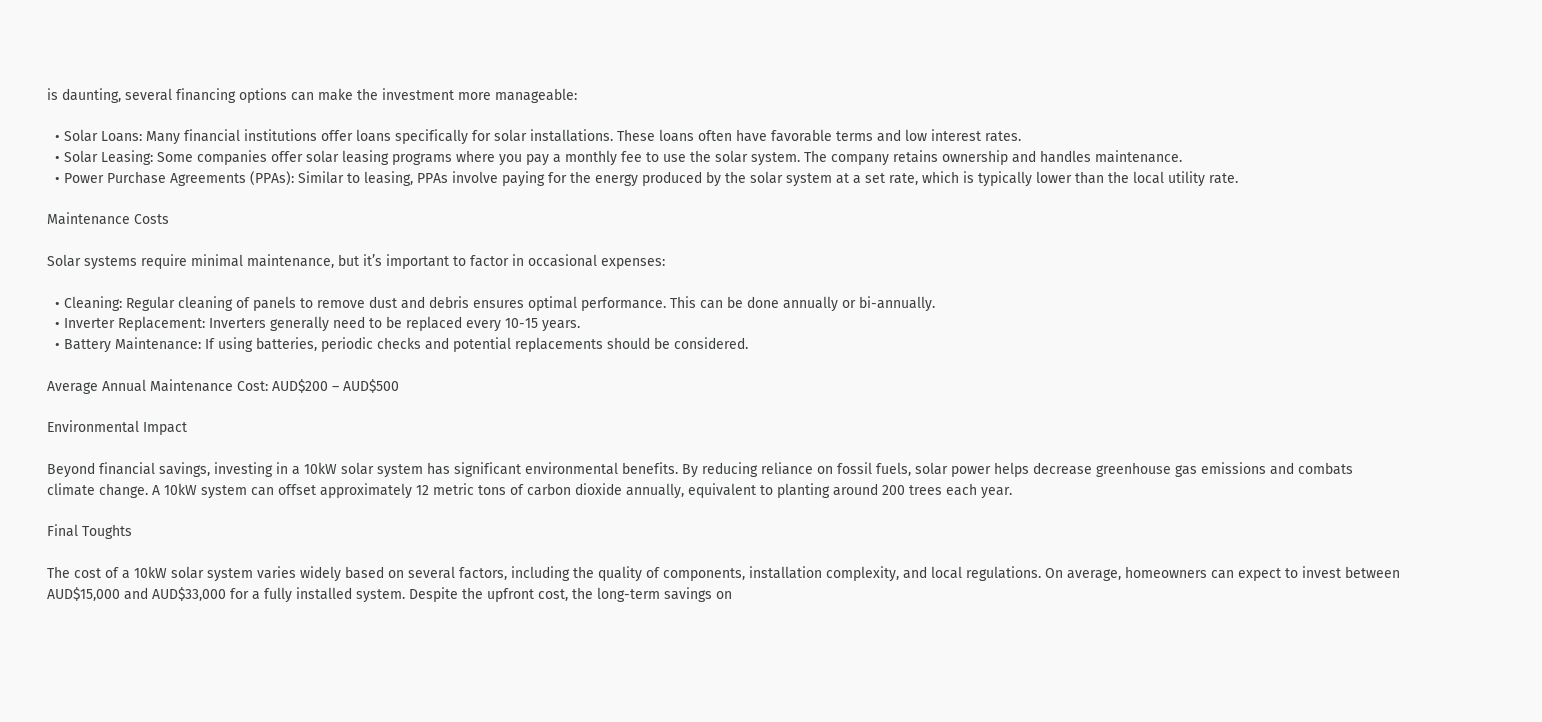is daunting, several financing options can make the investment more manageable:

  • Solar Loans: Many financial institutions offer loans specifically for solar installations. These loans often have favorable terms and low interest rates.
  • Solar Leasing: Some companies offer solar leasing programs where you pay a monthly fee to use the solar system. The company retains ownership and handles maintenance.
  • Power Purchase Agreements (PPAs): Similar to leasing, PPAs involve paying for the energy produced by the solar system at a set rate, which is typically lower than the local utility rate.

Maintenance Costs

Solar systems require minimal maintenance, but it’s important to factor in occasional expenses:

  • Cleaning: Regular cleaning of panels to remove dust and debris ensures optimal performance. This can be done annually or bi-annually.
  • Inverter Replacement: Inverters generally need to be replaced every 10-15 years.
  • Battery Maintenance: If using batteries, periodic checks and potential replacements should be considered.

Average Annual Maintenance Cost: AUD$200 – AUD$500

Environmental Impact

Beyond financial savings, investing in a 10kW solar system has significant environmental benefits. By reducing reliance on fossil fuels, solar power helps decrease greenhouse gas emissions and combats climate change. A 10kW system can offset approximately 12 metric tons of carbon dioxide annually, equivalent to planting around 200 trees each year.

Final Toughts

The cost of a 10kW solar system varies widely based on several factors, including the quality of components, installation complexity, and local regulations. On average, homeowners can expect to invest between AUD$15,000 and AUD$33,000 for a fully installed system. Despite the upfront cost, the long-term savings on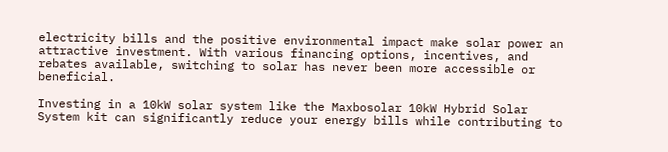electricity bills and the positive environmental impact make solar power an attractive investment. With various financing options, incentives, and rebates available, switching to solar has never been more accessible or beneficial.

Investing in a 10kW solar system like the Maxbosolar 10kW Hybrid Solar System kit can significantly reduce your energy bills while contributing to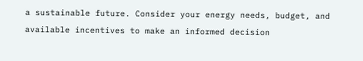a sustainable future. Consider your energy needs, budget, and available incentives to make an informed decision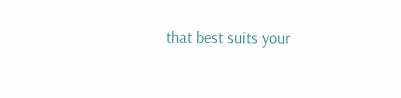that best suits your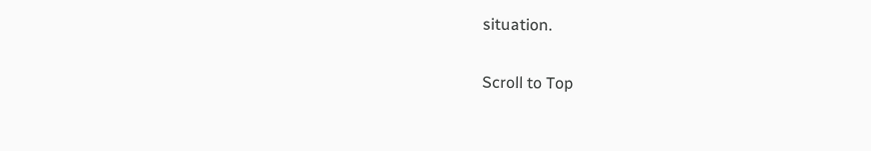situation.

Scroll to Top